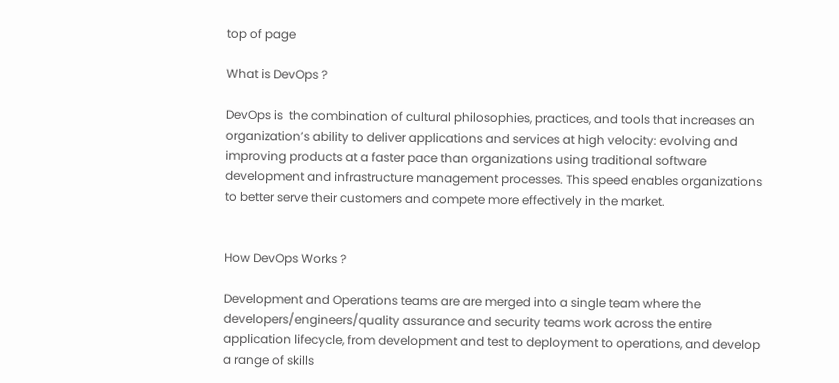top of page

What is DevOps ?

DevOps is  the combination of cultural philosophies, practices, and tools that increases an organization’s ability to deliver applications and services at high velocity: evolving and improving products at a faster pace than organizations using traditional software development and infrastructure management processes. This speed enables organizations to better serve their customers and compete more effectively in the market.


How DevOps Works ?

Development and Operations teams are are merged into a single team where the developers/engineers/quality assurance and security teams work across the entire application lifecycle, from development and test to deployment to operations, and develop a range of skills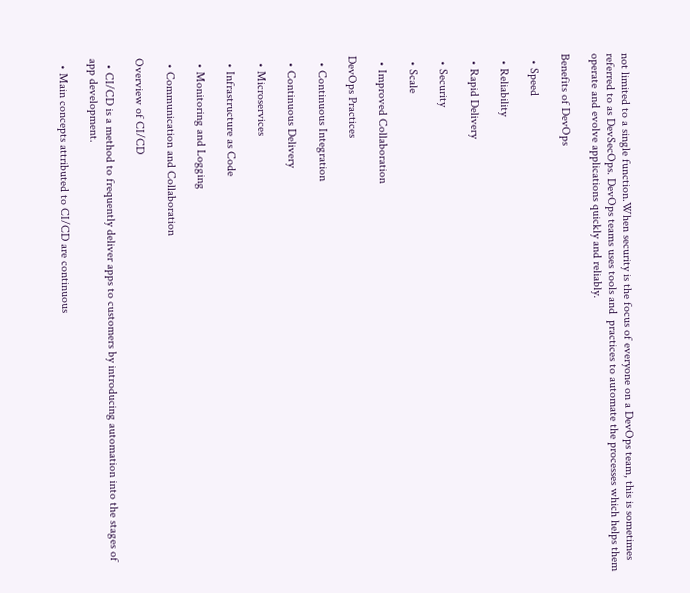not limited to a single function.When security is the focus of everyone on a DevOps team, this is sometimes referred to as DevSecOps. DevOps teams uses tools and  practices to automate the processes which helps them operate and evolve applications quickly and reliably.

Benefits of DevOps

  • Speed

  • Reliability

  • Rapid Delivery

  • Security

  • Scale

  • Improved Collaboration

DevOps Practices

  • Continuous Integration

  • Continuous Delivery

  • Microservices

  • Infrastructure as Code

  • Monitoring and Logging

  • Communication and Collaboration

Overview of CI/CD

  • CI/CD is a method to frequently deliver apps to customers by introducing automation into the stages of app development.

  • Main concepts attributed to CI/CD are continuous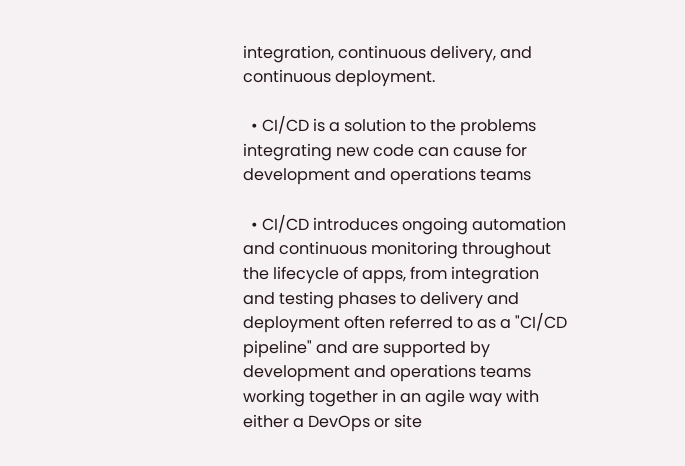integration, continuous delivery, and continuous deployment.

  • CI/CD is a solution to the problems integrating new code can cause for development and operations teams

  • CI/CD introduces ongoing automation and continuous monitoring throughout the lifecycle of apps, from integration and testing phases to delivery and deployment often referred to as a "CI/CD pipeline" and are supported by development and operations teams working together in an agile way with either a DevOps or site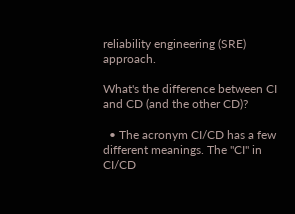reliability engineering (SRE) approach.

What's the difference between CI and CD (and the other CD)?

  • The acronym CI/CD has a few different meanings. The "CI" in CI/CD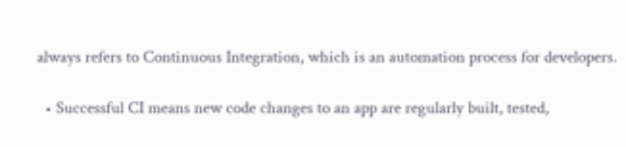always refers to Continuous Integration, which is an automation process for developers.

  • Successful CI means new code changes to an app are regularly built, tested,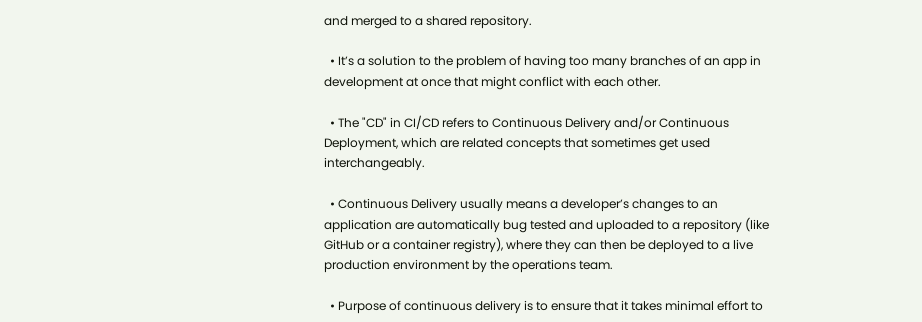and merged to a shared repository.

  • It’s a solution to the problem of having too many branches of an app in development at once that might conflict with each other.

  • The "CD" in CI/CD refers to Continuous Delivery and/or Continuous Deployment, which are related concepts that sometimes get used interchangeably.

  • Continuous Delivery usually means a developer’s changes to an application are automatically bug tested and uploaded to a repository (like GitHub or a container registry), where they can then be deployed to a live production environment by the operations team.

  • Purpose of continuous delivery is to ensure that it takes minimal effort to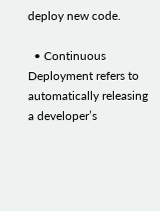deploy new code.

  • Continuous Deployment refers to automatically releasing a developer’s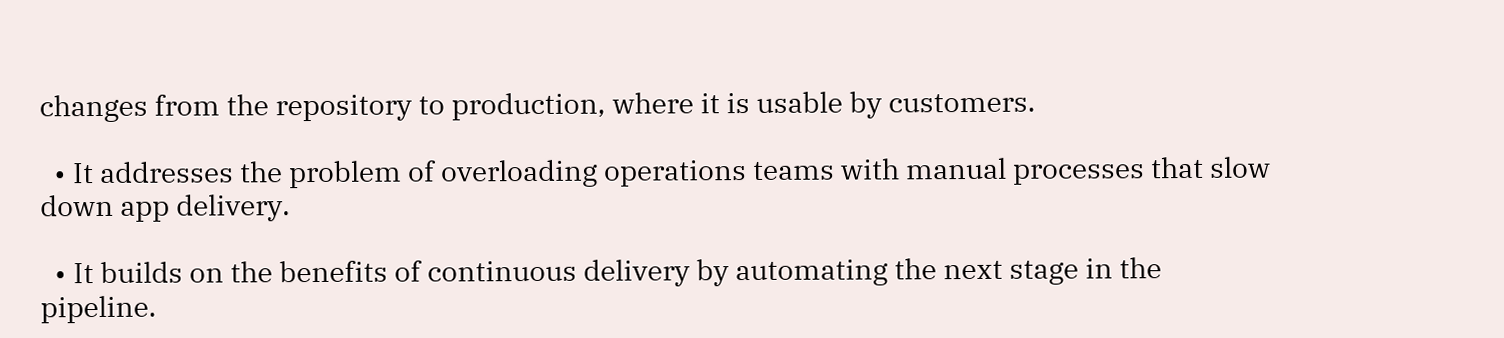changes from the repository to production, where it is usable by customers.

  • It addresses the problem of overloading operations teams with manual processes that slow down app delivery.

  • It builds on the benefits of continuous delivery by automating the next stage in the pipeline.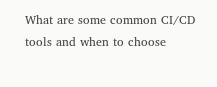What are some common CI/CD tools and when to choose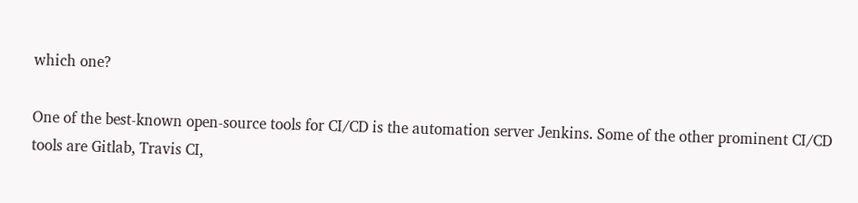which one?

One of the best-known open-source tools for CI/CD is the automation server Jenkins. Some of the other prominent CI/CD tools are Gitlab, Travis CI,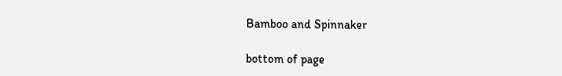Bamboo and Spinnaker

bottom of page